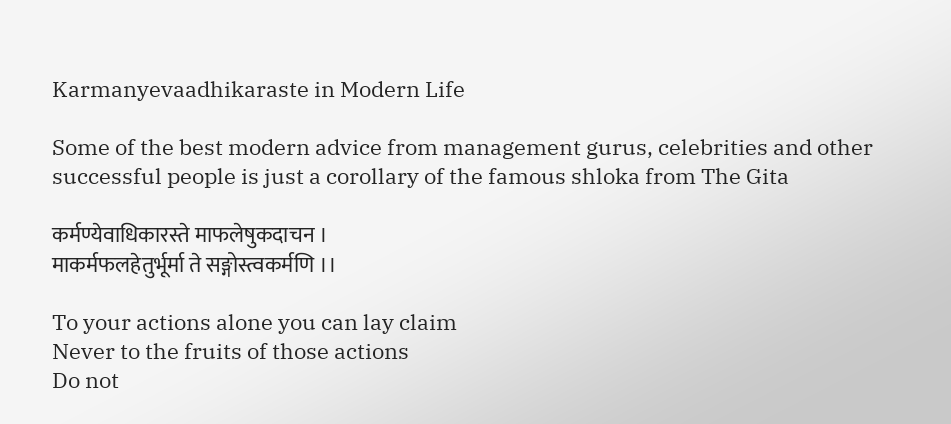Karmanyevaadhikaraste in Modern Life

Some of the best modern advice from management gurus, celebrities and other successful people is just a corollary of the famous shloka from The Gita

कर्मण्येवाधिकारस्ते माफलेषुकदाचन ।
माकर्मफलहेतुर्भूर्मा ते सङ्गोस्त्वकर्मणि ।।

To your actions alone you can lay claim
Never to the fruits of those actions
Do not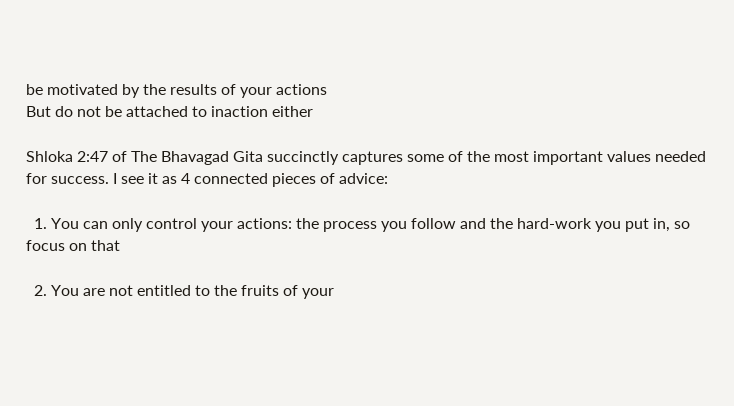be motivated by the results of your actions
But do not be attached to inaction either

Shloka 2:47 of The Bhavagad Gita succinctly captures some of the most important values needed for success. I see it as 4 connected pieces of advice:

  1. You can only control your actions: the process you follow and the hard-work you put in, so focus on that

  2. You are not entitled to the fruits of your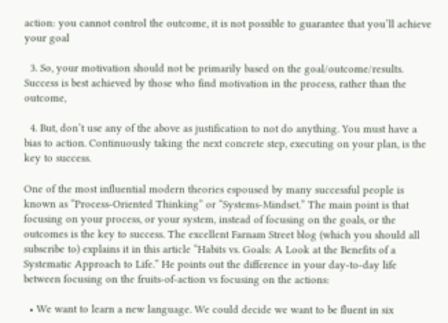action: you cannot control the outcome, it is not possible to guarantee that you’ll achieve your goal

  3. So, your motivation should not be primarily based on the goal/outcome/results. Success is best achieved by those who find motivation in the process, rather than the outcome,

  4. But, don’t use any of the above as justification to not do anything. You must have a bias to action. Continuously taking the next concrete step, executing on your plan, is the key to success.

One of the most influential modern theories espoused by many successful people is known as “Process-Oriented Thinking” or “Systems-Mindset.” The main point is that focusing on your process, or your system, instead of focusing on the goals, or the outcomes is the key to success. The excellent Farnam Street blog (which you should all subscribe to) explains it in this article “Habits vs. Goals: A Look at the Benefits of a Systematic Approach to Life.” He points out the difference in your day-to-day life between focusing on the fruits-of-action vs focusing on the actions:

  • We want to learn a new language. We could decide we want to be fluent in six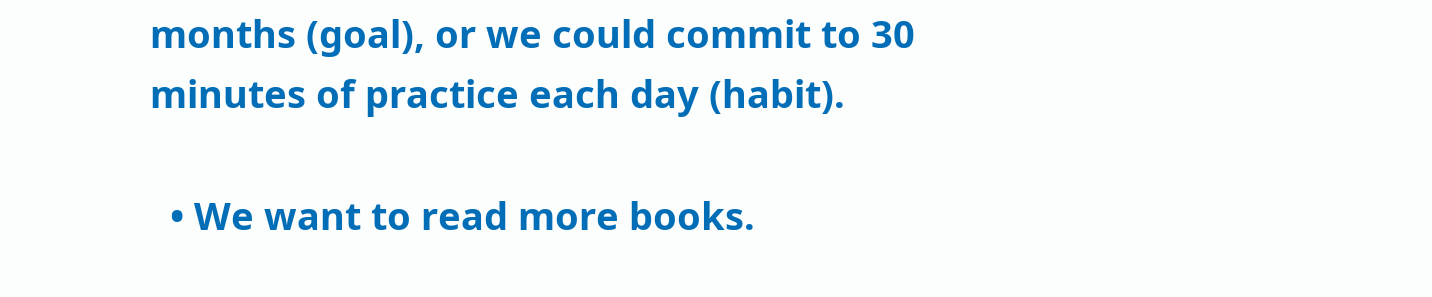months (goal), or we could commit to 30 minutes of practice each day (habit).

  • We want to read more books.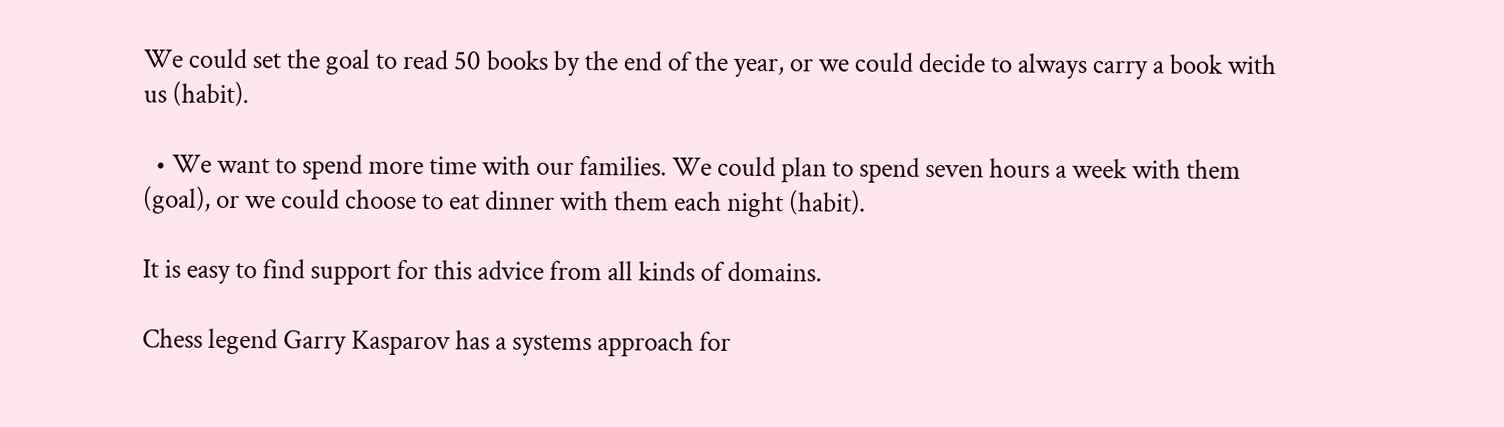We could set the goal to read 50 books by the end of the year, or we could decide to always carry a book with us (habit).

  • We want to spend more time with our families. We could plan to spend seven hours a week with them (goal), or we could choose to eat dinner with them each night (habit).

It is easy to find support for this advice from all kinds of domains.

Chess legend Garry Kasparov has a systems approach for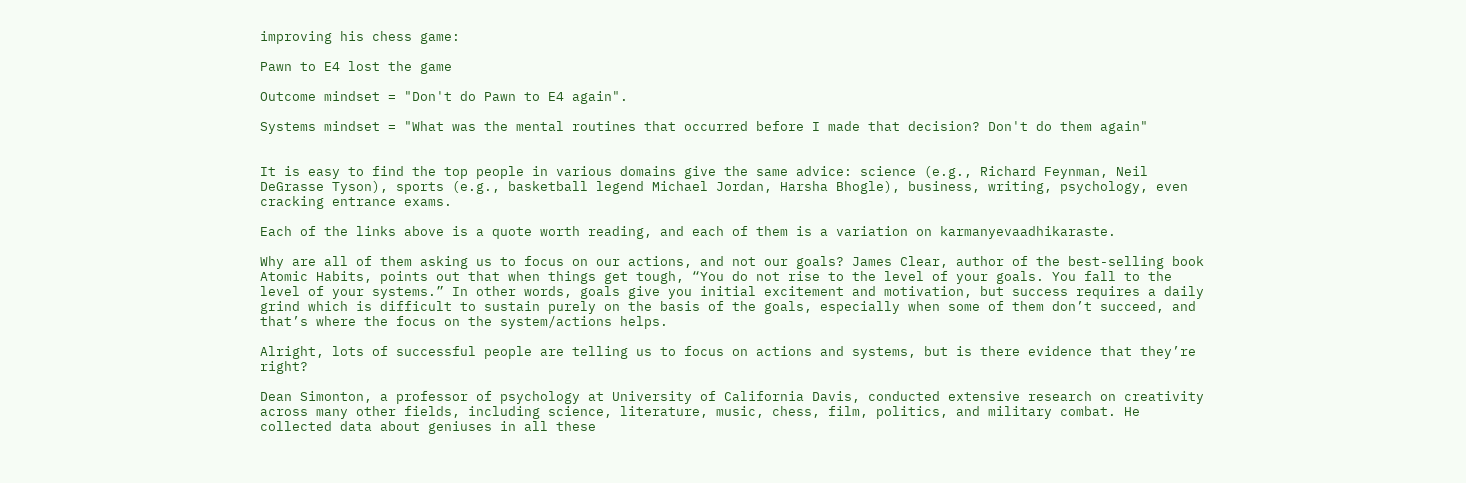improving his chess game:

Pawn to E4 lost the game

Outcome mindset = "Don't do Pawn to E4 again".

Systems mindset = "What was the mental routines that occurred before I made that decision? Don't do them again"


It is easy to find the top people in various domains give the same advice: science (e.g., Richard Feynman, Neil DeGrasse Tyson), sports (e.g., basketball legend Michael Jordan, Harsha Bhogle), business, writing, psychology, even cracking entrance exams.

Each of the links above is a quote worth reading, and each of them is a variation on karmanyevaadhikaraste.

Why are all of them asking us to focus on our actions, and not our goals? James Clear, author of the best-selling book Atomic Habits, points out that when things get tough, “You do not rise to the level of your goals. You fall to the level of your systems.” In other words, goals give you initial excitement and motivation, but success requires a daily grind which is difficult to sustain purely on the basis of the goals, especially when some of them don’t succeed, and that’s where the focus on the system/actions helps.

Alright, lots of successful people are telling us to focus on actions and systems, but is there evidence that they’re right?

Dean Simonton, a professor of psychology at University of California Davis, conducted extensive research on creativity across many other fields, including science, literature, music, chess, film, politics, and military combat. He collected data about geniuses in all these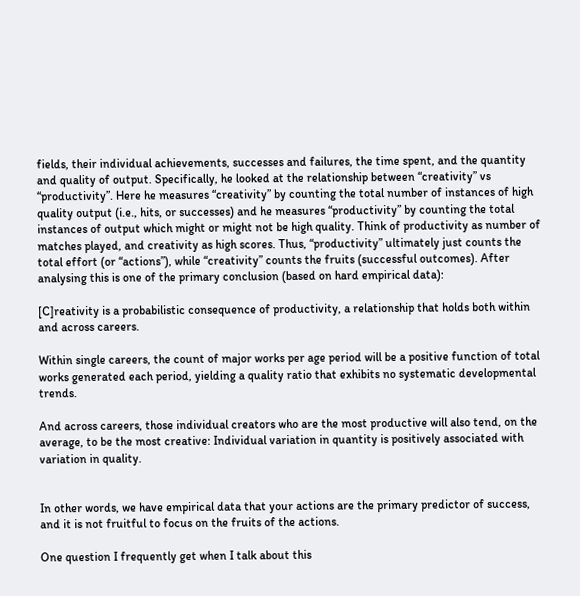fields, their individual achievements, successes and failures, the time spent, and the quantity and quality of output. Specifically, he looked at the relationship between “creativity” vs “productivity”. Here he measures “creativity” by counting the total number of instances of high quality output (i.e., hits, or successes) and he measures “productivity” by counting the total instances of output which might or might not be high quality. Think of productivity as number of matches played, and creativity as high scores. Thus, “productivity” ultimately just counts the total effort (or “actions”), while “creativity” counts the fruits (successful outcomes). After analysing this is one of the primary conclusion (based on hard empirical data):

[C]reativity is a probabilistic consequence of productivity, a relationship that holds both within and across careers.

Within single careers, the count of major works per age period will be a positive function of total works generated each period, yielding a quality ratio that exhibits no systematic developmental trends.

And across careers, those individual creators who are the most productive will also tend, on the average, to be the most creative: Individual variation in quantity is positively associated with variation in quality.


In other words, we have empirical data that your actions are the primary predictor of success, and it is not fruitful to focus on the fruits of the actions.

One question I frequently get when I talk about this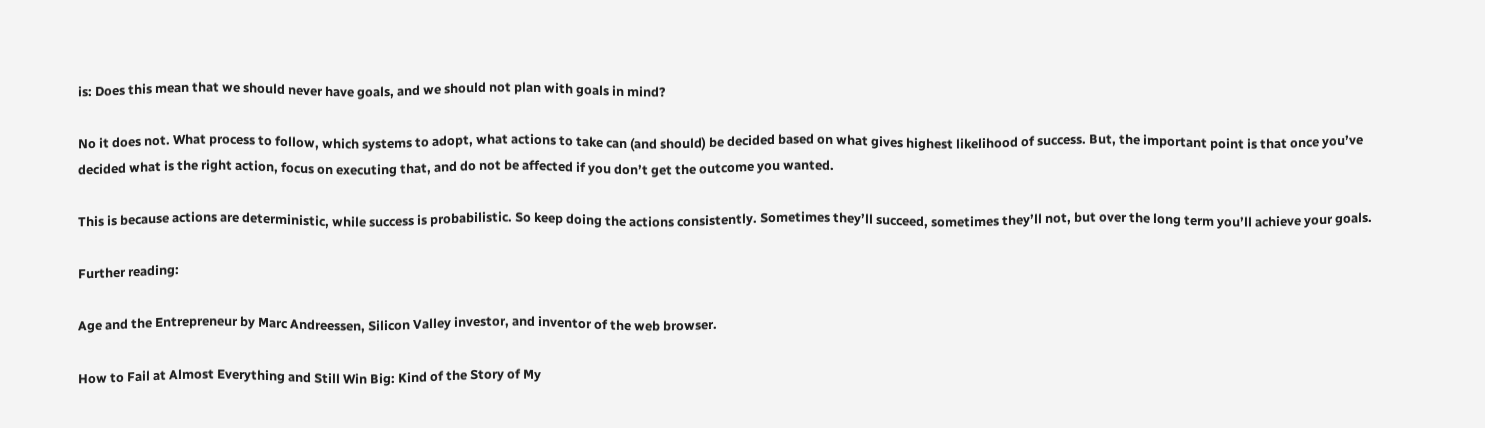is: Does this mean that we should never have goals, and we should not plan with goals in mind?

No it does not. What process to follow, which systems to adopt, what actions to take can (and should) be decided based on what gives highest likelihood of success. But, the important point is that once you’ve decided what is the right action, focus on executing that, and do not be affected if you don’t get the outcome you wanted.

This is because actions are deterministic, while success is probabilistic. So keep doing the actions consistently. Sometimes they’ll succeed, sometimes they’ll not, but over the long term you’ll achieve your goals.

Further reading:

Age and the Entrepreneur by Marc Andreessen, Silicon Valley investor, and inventor of the web browser.

How to Fail at Almost Everything and Still Win Big: Kind of the Story of My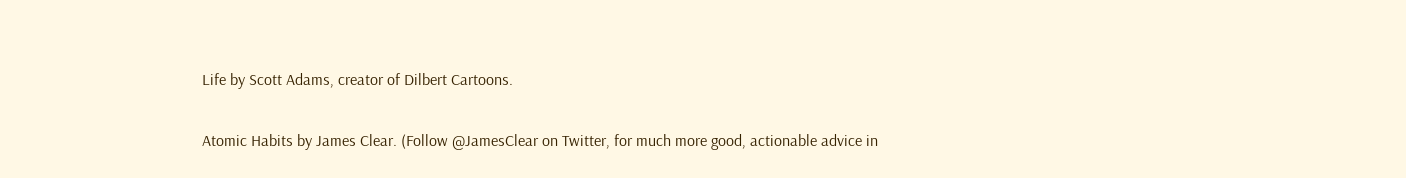Life by Scott Adams, creator of Dilbert Cartoons.

Atomic Habits by James Clear. (Follow @JamesClear on Twitter, for much more good, actionable advice in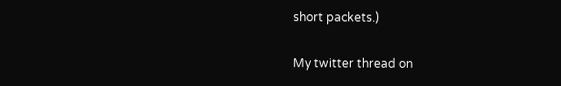short packets.)

My twitter thread on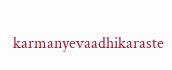karmanyevaadhikaraste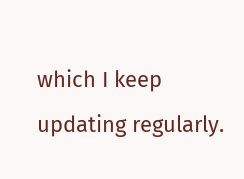which I keep updating regularly.